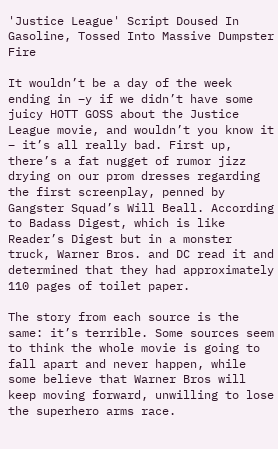'Justice League' Script Doused In Gasoline, Tossed Into Massive Dumpster Fire

It wouldn’t be a day of the week ending in –y if we didn’t have some juicy HOTT GOSS about the Justice League movie, and wouldn’t you know it – it’s all really bad. First up, there’s a fat nugget of rumor jizz drying on our prom dresses regarding the first screenplay, penned by Gangster Squad’s Will Beall. According to Badass Digest, which is like Reader’s Digest but in a monster truck, Warner Bros. and DC read it and determined that they had approximately 110 pages of toilet paper.

The story from each source is the same: it’s terrible. Some sources seem to think the whole movie is going to fall apart and never happen, while some believe that Warner Bros will keep moving forward, unwilling to lose the superhero arms race.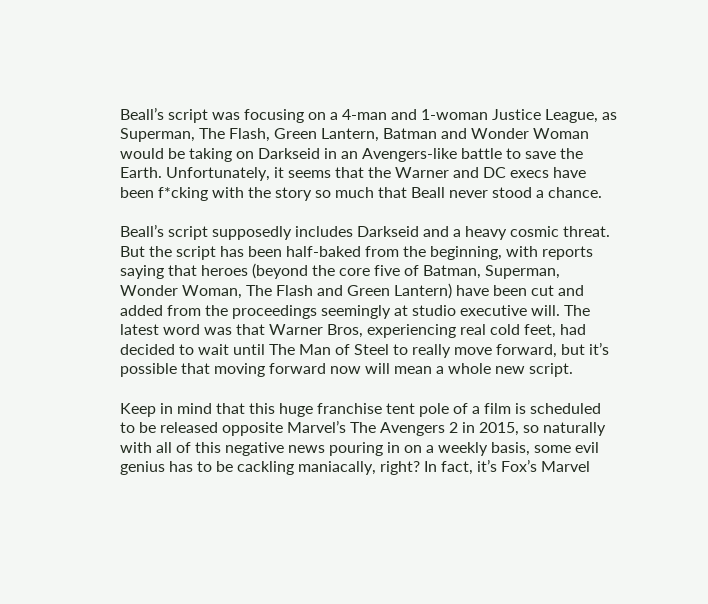Beall’s script was focusing on a 4-man and 1-woman Justice League, as Superman, The Flash, Green Lantern, Batman and Wonder Woman would be taking on Darkseid in an Avengers-like battle to save the Earth. Unfortunately, it seems that the Warner and DC execs have been f*cking with the story so much that Beall never stood a chance.

Beall’s script supposedly includes Darkseid and a heavy cosmic threat. But the script has been half-baked from the beginning, with reports saying that heroes (beyond the core five of Batman, Superman, Wonder Woman, The Flash and Green Lantern) have been cut and added from the proceedings seemingly at studio executive will. The latest word was that Warner Bros, experiencing real cold feet, had decided to wait until The Man of Steel to really move forward, but it’s possible that moving forward now will mean a whole new script.

Keep in mind that this huge franchise tent pole of a film is scheduled to be released opposite Marvel’s The Avengers 2 in 2015, so naturally with all of this negative news pouring in on a weekly basis, some evil genius has to be cackling maniacally, right? In fact, it’s Fox’s Marvel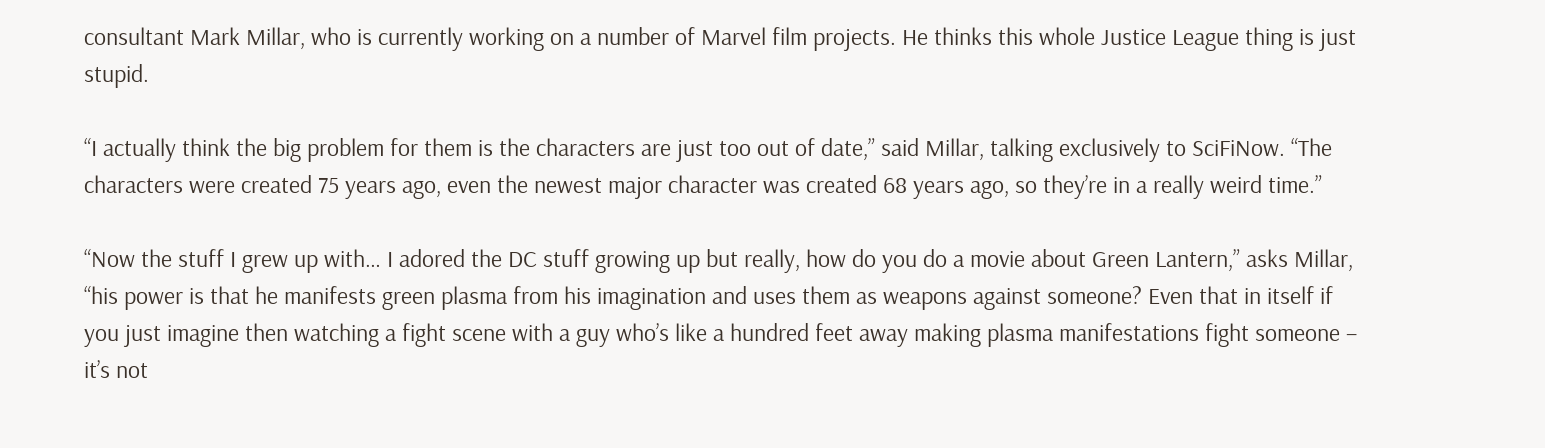consultant Mark Millar, who is currently working on a number of Marvel film projects. He thinks this whole Justice League thing is just stupid.

“I actually think the big problem for them is the characters are just too out of date,” said Millar, talking exclusively to SciFiNow. “The characters were created 75 years ago, even the newest major character was created 68 years ago, so they’re in a really weird time.”

“Now the stuff I grew up with… I adored the DC stuff growing up but really, how do you do a movie about Green Lantern,” asks Millar, “his power is that he manifests green plasma from his imagination and uses them as weapons against someone? Even that in itself if you just imagine then watching a fight scene with a guy who’s like a hundred feet away making plasma manifestations fight someone – it’s not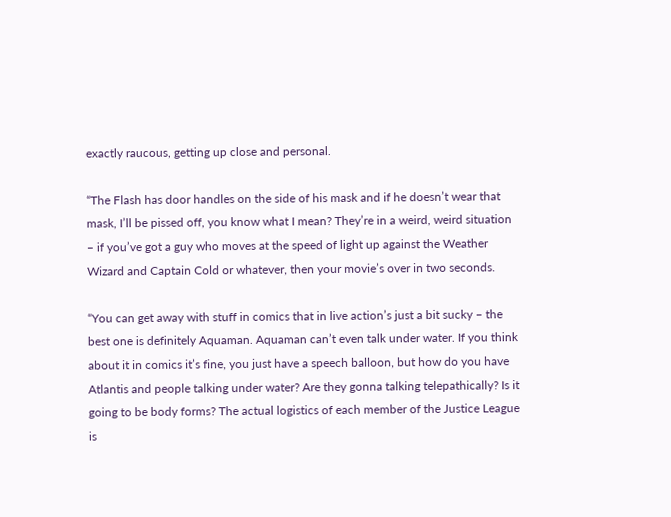exactly raucous, getting up close and personal.

“The Flash has door handles on the side of his mask and if he doesn’t wear that mask, I’ll be pissed off, you know what I mean? They’re in a weird, weird situation – if you’ve got a guy who moves at the speed of light up against the Weather Wizard and Captain Cold or whatever, then your movie’s over in two seconds.

“You can get away with stuff in comics that in live action’s just a bit sucky – the best one is definitely Aquaman. Aquaman can’t even talk under water. If you think about it in comics it’s fine, you just have a speech balloon, but how do you have Atlantis and people talking under water? Are they gonna talking telepathically? Is it going to be body forms? The actual logistics of each member of the Justice League is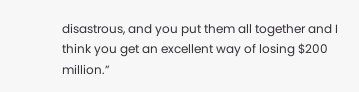disastrous, and you put them all together and I think you get an excellent way of losing $200 million.”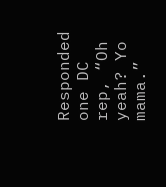Responded one DC rep, “Oh yeah? Yo mama.”